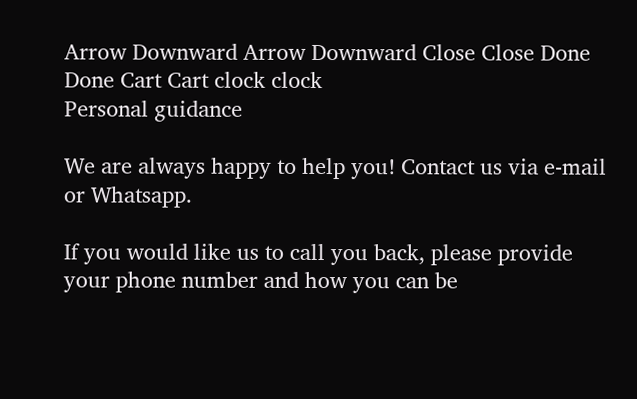Arrow Downward Arrow Downward Close Close Done Done Cart Cart clock clock
Personal guidance

We are always happy to help you! Contact us via e-mail or Whatsapp.

If you would like us to call you back, please provide your phone number and how you can be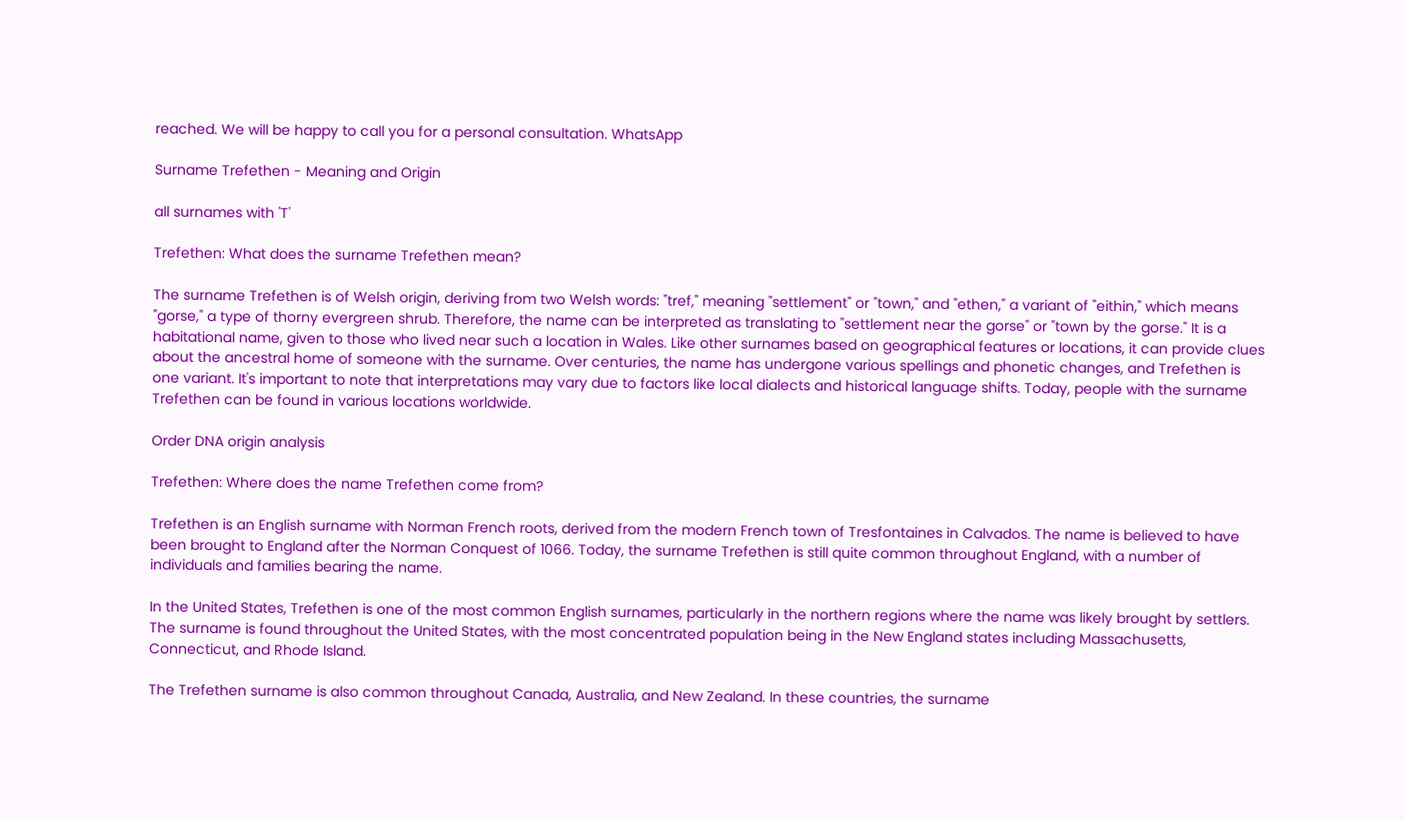reached. We will be happy to call you for a personal consultation. WhatsApp

Surname Trefethen - Meaning and Origin

all surnames with 'T'

Trefethen: What does the surname Trefethen mean?

The surname Trefethen is of Welsh origin, deriving from two Welsh words: "tref," meaning "settlement" or "town," and "ethen," a variant of "eithin," which means "gorse," a type of thorny evergreen shrub. Therefore, the name can be interpreted as translating to "settlement near the gorse" or "town by the gorse." It is a habitational name, given to those who lived near such a location in Wales. Like other surnames based on geographical features or locations, it can provide clues about the ancestral home of someone with the surname. Over centuries, the name has undergone various spellings and phonetic changes, and Trefethen is one variant. It's important to note that interpretations may vary due to factors like local dialects and historical language shifts. Today, people with the surname Trefethen can be found in various locations worldwide.

Order DNA origin analysis

Trefethen: Where does the name Trefethen come from?

Trefethen is an English surname with Norman French roots, derived from the modern French town of Tresfontaines in Calvados. The name is believed to have been brought to England after the Norman Conquest of 1066. Today, the surname Trefethen is still quite common throughout England, with a number of individuals and families bearing the name.

In the United States, Trefethen is one of the most common English surnames, particularly in the northern regions where the name was likely brought by settlers. The surname is found throughout the United States, with the most concentrated population being in the New England states including Massachusetts, Connecticut, and Rhode Island.

The Trefethen surname is also common throughout Canada, Australia, and New Zealand. In these countries, the surname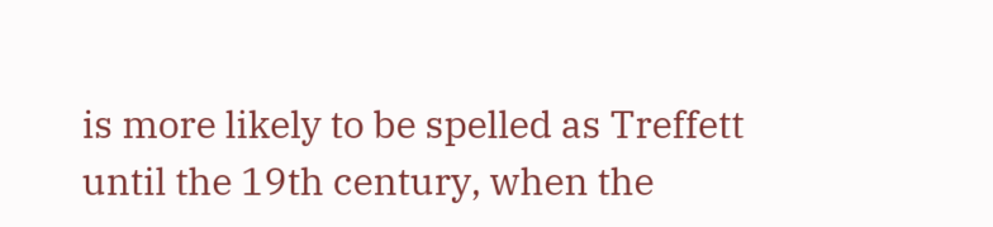is more likely to be spelled as Treffett until the 19th century, when the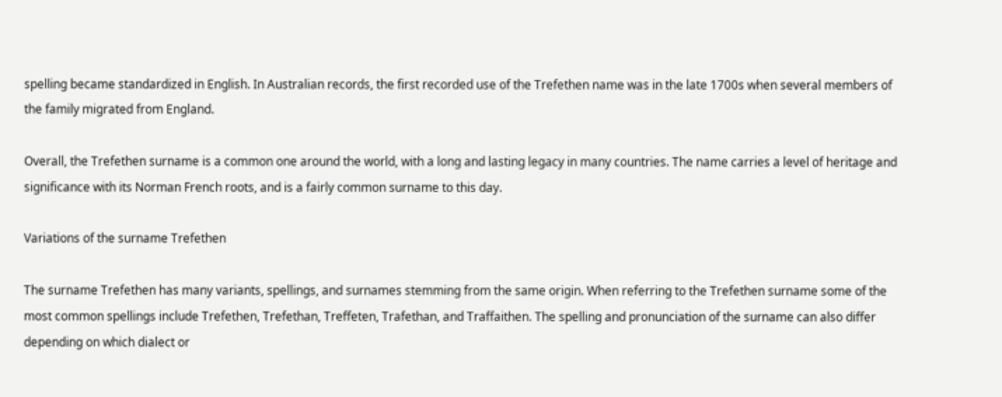spelling became standardized in English. In Australian records, the first recorded use of the Trefethen name was in the late 1700s when several members of the family migrated from England.

Overall, the Trefethen surname is a common one around the world, with a long and lasting legacy in many countries. The name carries a level of heritage and significance with its Norman French roots, and is a fairly common surname to this day.

Variations of the surname Trefethen

The surname Trefethen has many variants, spellings, and surnames stemming from the same origin. When referring to the Trefethen surname some of the most common spellings include Trefethen, Trefethan, Treffeten, Trafethan, and Traffaithen. The spelling and pronunciation of the surname can also differ depending on which dialect or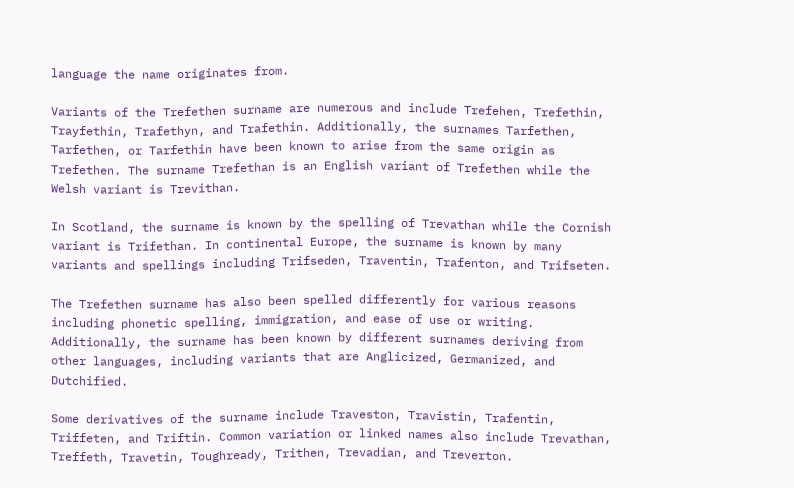language the name originates from.

Variants of the Trefethen surname are numerous and include Trefehen, Trefethin, Trayfethin, Trafethyn, and Trafethin. Additionally, the surnames Tarfethen, Tarfethen, or Tarfethin have been known to arise from the same origin as Trefethen. The surname Trefethan is an English variant of Trefethen while the Welsh variant is Trevithan.

In Scotland, the surname is known by the spelling of Trevathan while the Cornish variant is Trifethan. In continental Europe, the surname is known by many variants and spellings including Trifseden, Traventin, Trafenton, and Trifseten.

The Trefethen surname has also been spelled differently for various reasons including phonetic spelling, immigration, and ease of use or writing. Additionally, the surname has been known by different surnames deriving from other languages, including variants that are Anglicized, Germanized, and Dutchified.

Some derivatives of the surname include Traveston, Travistin, Trafentin, Triffeten, and Triftin. Common variation or linked names also include Trevathan, Treffeth, Travetin, Toughready, Trithen, Trevadian, and Treverton.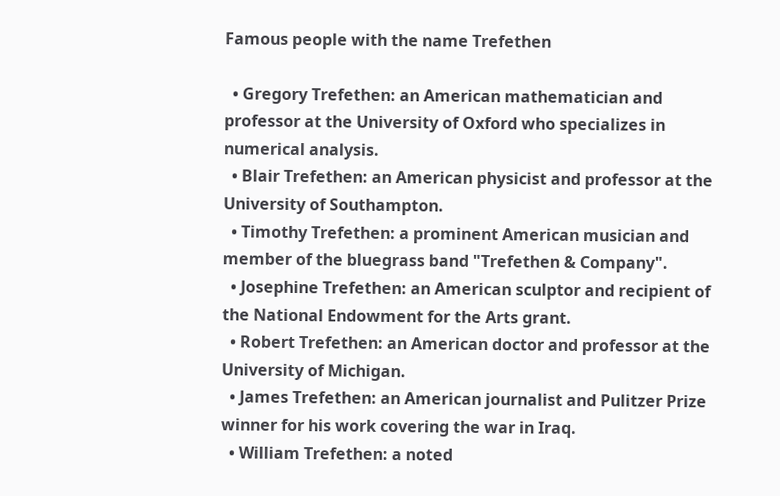Famous people with the name Trefethen

  • Gregory Trefethen: an American mathematician and professor at the University of Oxford who specializes in numerical analysis.
  • Blair Trefethen: an American physicist and professor at the University of Southampton.
  • Timothy Trefethen: a prominent American musician and member of the bluegrass band "Trefethen & Company".
  • Josephine Trefethen: an American sculptor and recipient of the National Endowment for the Arts grant.
  • Robert Trefethen: an American doctor and professor at the University of Michigan.
  • James Trefethen: an American journalist and Pulitzer Prize winner for his work covering the war in Iraq.
  • William Trefethen: a noted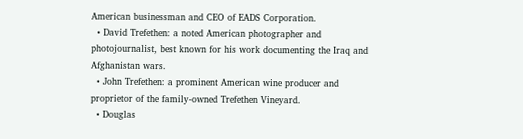American businessman and CEO of EADS Corporation.
  • David Trefethen: a noted American photographer and photojournalist, best known for his work documenting the Iraq and Afghanistan wars.
  • John Trefethen: a prominent American wine producer and proprietor of the family-owned Trefethen Vineyard.
  • Douglas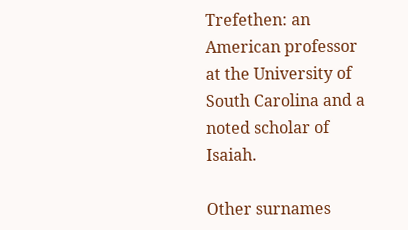Trefethen: an American professor at the University of South Carolina and a noted scholar of Isaiah.

Other surnames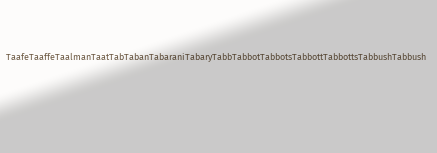TaafeTaaffeTaalmanTaatTabTabanTabaraniTabaryTabbTabbotTabbotsTabbottTabbottsTabbushTabbush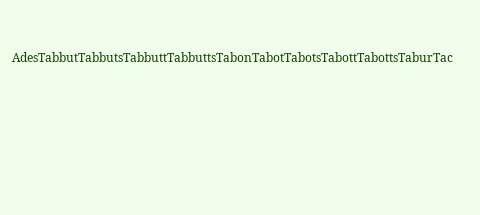AdesTabbutTabbutsTabbuttTabbuttsTabonTabotTabotsTabottTabottsTaburTac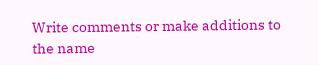Write comments or make additions to the name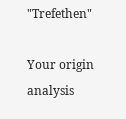"Trefethen"

Your origin analysis